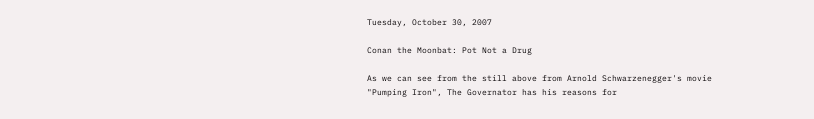Tuesday, October 30, 2007

Conan the Moonbat: Pot Not a Drug

As we can see from the still above from Arnold Schwarzenegger's movie "Pumping Iron", The Governator has his reasons for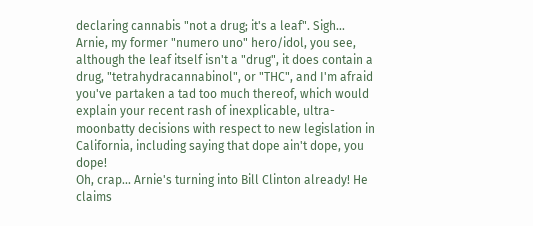declaring cannabis "not a drug; it's a leaf". Sigh... Arnie, my former "numero uno" hero/idol, you see, although the leaf itself isn't a "drug", it does contain a drug, "tetrahydracannabinol", or "THC", and I'm afraid you've partaken a tad too much thereof, which would explain your recent rash of inexplicable, ultra-moonbatty decisions with respect to new legislation in California, including saying that dope ain't dope, you dope!
Oh, crap... Arnie's turning into Bill Clinton already! He claims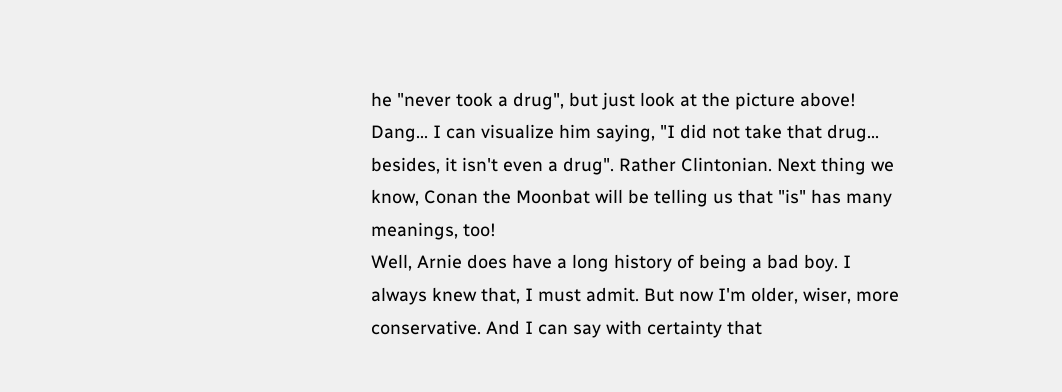he "never took a drug", but just look at the picture above! Dang... I can visualize him saying, "I did not take that drug... besides, it isn't even a drug". Rather Clintonian. Next thing we know, Conan the Moonbat will be telling us that "is" has many meanings, too!
Well, Arnie does have a long history of being a bad boy. I always knew that, I must admit. But now I'm older, wiser, more conservative. And I can say with certainty that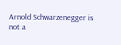Arnold Schwarzenegger is not a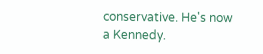conservative. He's now a Kennedy.